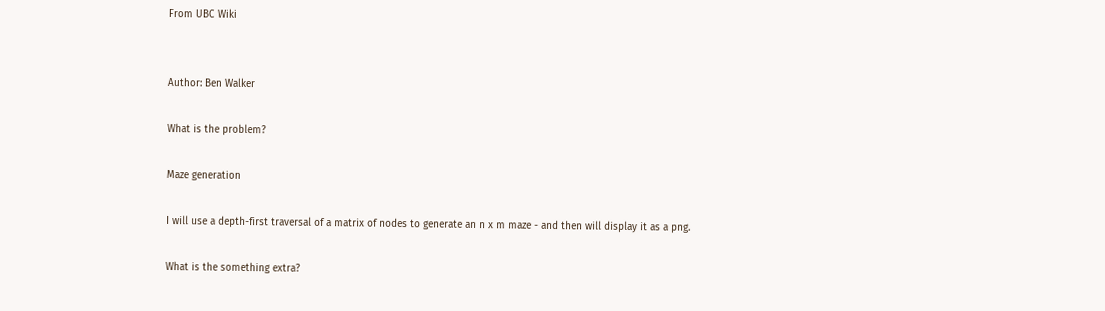From UBC Wiki


Author: Ben Walker

What is the problem?

Maze generation

I will use a depth-first traversal of a matrix of nodes to generate an n x m maze - and then will display it as a png.

What is the something extra?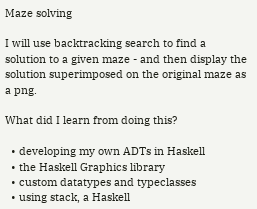Maze solving

I will use backtracking search to find a solution to a given maze - and then display the solution superimposed on the original maze as a png.

What did I learn from doing this?

  • developing my own ADTs in Haskell
  • the Haskell Graphics library
  • custom datatypes and typeclasses
  • using stack, a Haskell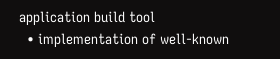application build tool
  • implementation of well-known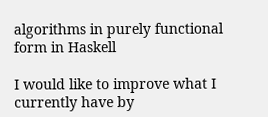algorithms in purely functional form in Haskell

I would like to improve what I currently have by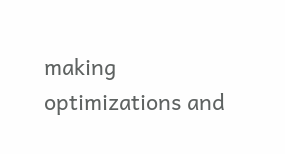making optimizations and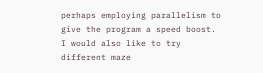perhaps employing parallelism to give the program a speed boost. I would also like to try different maze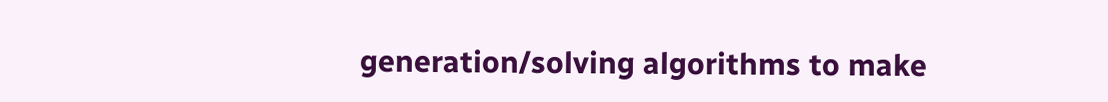generation/solving algorithms to make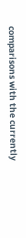comparisons with the currently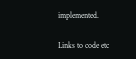implemented.

Links to code etc